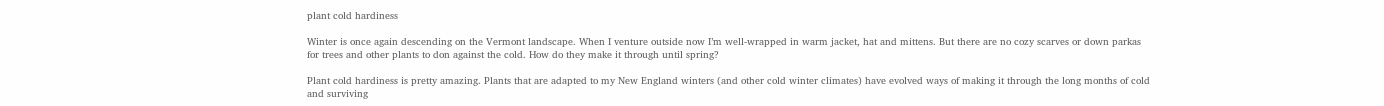plant cold hardiness

Winter is once again descending on the Vermont landscape. When I venture outside now I’m well-wrapped in warm jacket, hat and mittens. But there are no cozy scarves or down parkas for trees and other plants to don against the cold. How do they make it through until spring?

Plant cold hardiness is pretty amazing. Plants that are adapted to my New England winters (and other cold winter climates) have evolved ways of making it through the long months of cold and surviving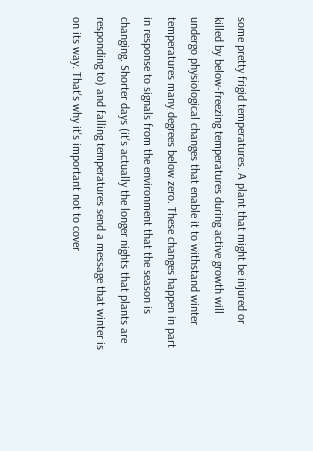some pretty frigid temperatures. A plant that might be injured or killed by below-freezing temperatures during active growth will undergo physiological changes that enable it to withstand winter temperatures many degrees below zero. These changes happen in part in response to signals from the environment that the season is changing. Shorter days (it's actually the longer nights that plants are responding to) and falling temperatures send a message that winter is on its way. That's why it's important not to cover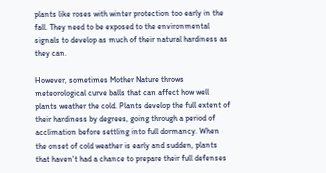plants like roses with winter protection too early in the fall. They need to be exposed to the environmental signals to develop as much of their natural hardiness as they can.

However, sometimes Mother Nature throws meteorological curve balls that can affect how well plants weather the cold. Plants develop the full extent of their hardiness by degrees, going through a period of acclimation before settling into full dormancy. When the onset of cold weather is early and sudden, plants that haven't had a chance to prepare their full defenses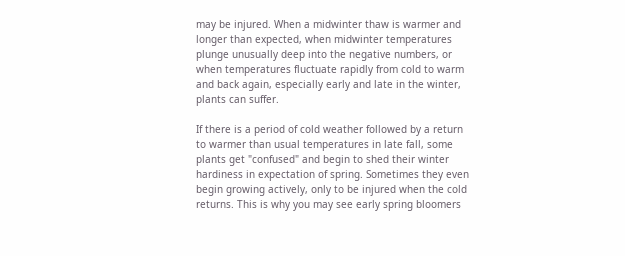may be injured. When a midwinter thaw is warmer and longer than expected, when midwinter temperatures plunge unusually deep into the negative numbers, or when temperatures fluctuate rapidly from cold to warm and back again, especially early and late in the winter, plants can suffer.

If there is a period of cold weather followed by a return to warmer than usual temperatures in late fall, some plants get "confused" and begin to shed their winter hardiness in expectation of spring. Sometimes they even begin growing actively, only to be injured when the cold returns. This is why you may see early spring bloomers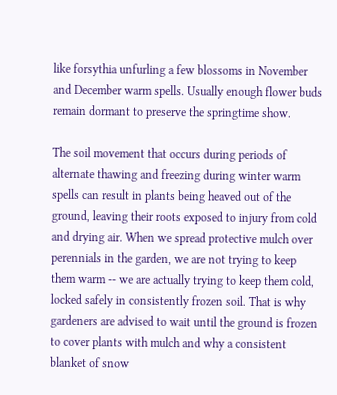like forsythia unfurling a few blossoms in November and December warm spells. Usually enough flower buds remain dormant to preserve the springtime show.

The soil movement that occurs during periods of alternate thawing and freezing during winter warm spells can result in plants being heaved out of the ground, leaving their roots exposed to injury from cold and drying air. When we spread protective mulch over perennials in the garden, we are not trying to keep them warm -- we are actually trying to keep them cold, locked safely in consistently frozen soil. That is why gardeners are advised to wait until the ground is frozen to cover plants with mulch and why a consistent blanket of snow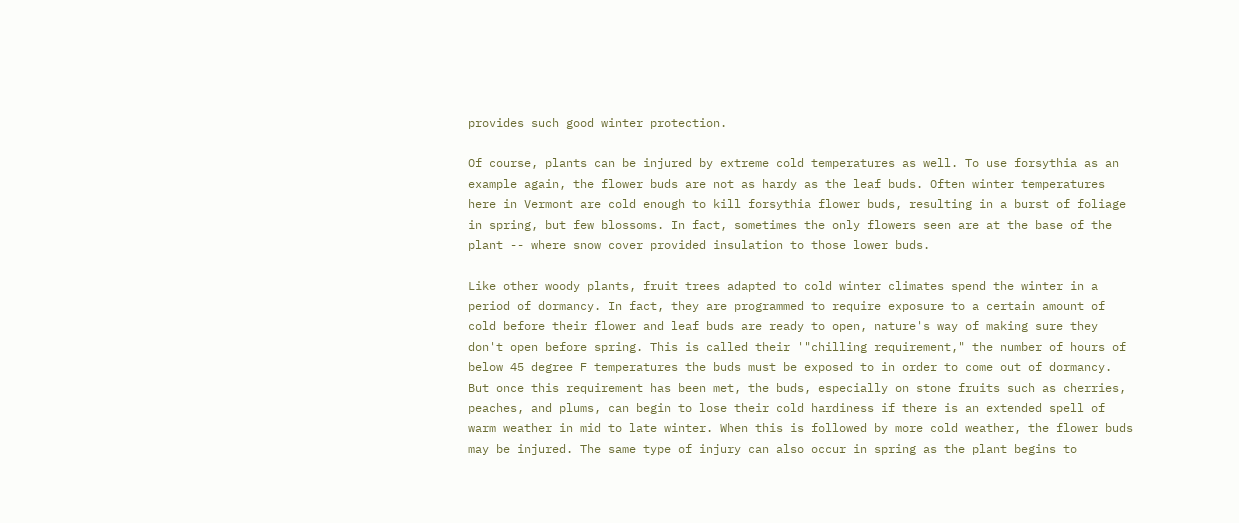provides such good winter protection.

Of course, plants can be injured by extreme cold temperatures as well. To use forsythia as an example again, the flower buds are not as hardy as the leaf buds. Often winter temperatures here in Vermont are cold enough to kill forsythia flower buds, resulting in a burst of foliage in spring, but few blossoms. In fact, sometimes the only flowers seen are at the base of the plant -- where snow cover provided insulation to those lower buds.

Like other woody plants, fruit trees adapted to cold winter climates spend the winter in a period of dormancy. In fact, they are programmed to require exposure to a certain amount of cold before their flower and leaf buds are ready to open, nature's way of making sure they don't open before spring. This is called their '"chilling requirement," the number of hours of below 45 degree F temperatures the buds must be exposed to in order to come out of dormancy. But once this requirement has been met, the buds, especially on stone fruits such as cherries, peaches, and plums, can begin to lose their cold hardiness if there is an extended spell of warm weather in mid to late winter. When this is followed by more cold weather, the flower buds may be injured. The same type of injury can also occur in spring as the plant begins to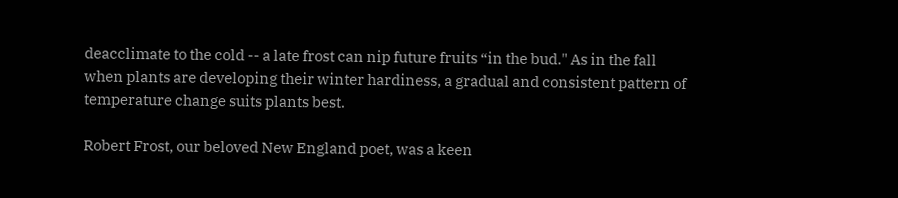deacclimate to the cold -- a late frost can nip future fruits “in the bud." As in the fall when plants are developing their winter hardiness, a gradual and consistent pattern of temperature change suits plants best.

Robert Frost, our beloved New England poet, was a keen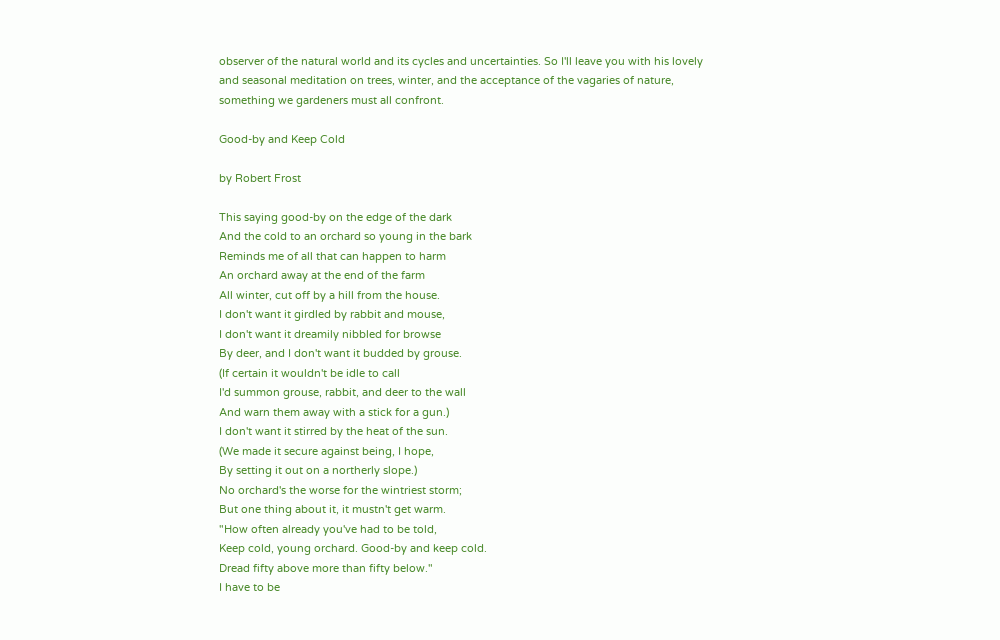observer of the natural world and its cycles and uncertainties. So I'll leave you with his lovely and seasonal meditation on trees, winter, and the acceptance of the vagaries of nature, something we gardeners must all confront.

Good-by and Keep Cold

by Robert Frost

This saying good-by on the edge of the dark
And the cold to an orchard so young in the bark
Reminds me of all that can happen to harm
An orchard away at the end of the farm
All winter, cut off by a hill from the house.
I don't want it girdled by rabbit and mouse,
I don't want it dreamily nibbled for browse
By deer, and I don't want it budded by grouse.
(If certain it wouldn't be idle to call
I'd summon grouse, rabbit, and deer to the wall
And warn them away with a stick for a gun.)
I don't want it stirred by the heat of the sun.
(We made it secure against being, I hope,
By setting it out on a northerly slope.)
No orchard's the worse for the wintriest storm;
But one thing about it, it mustn't get warm.
"How often already you've had to be told,
Keep cold, young orchard. Good-by and keep cold.
Dread fifty above more than fifty below."
I have to be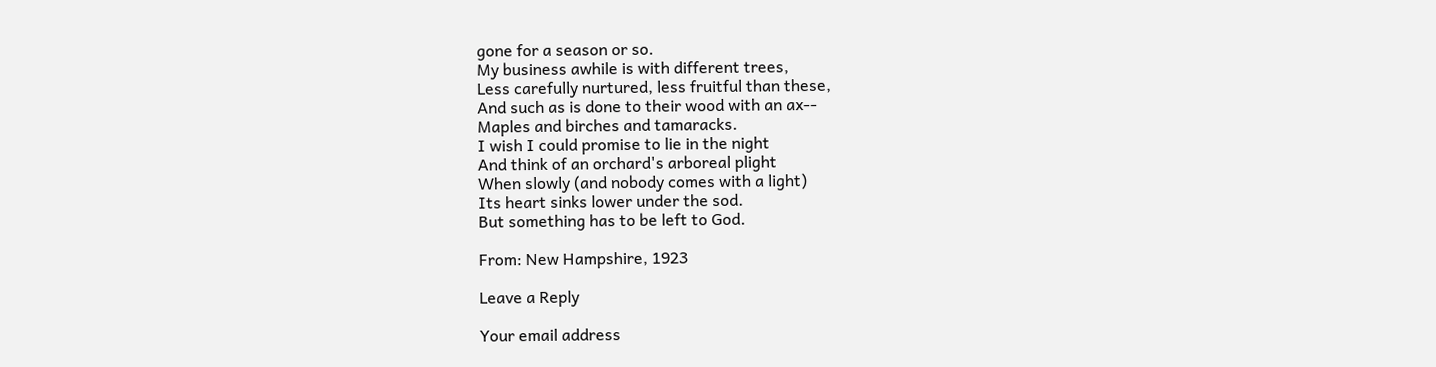gone for a season or so.
My business awhile is with different trees,
Less carefully nurtured, less fruitful than these,
And such as is done to their wood with an ax--
Maples and birches and tamaracks.
I wish I could promise to lie in the night
And think of an orchard's arboreal plight
When slowly (and nobody comes with a light)
Its heart sinks lower under the sod.
But something has to be left to God.

From: New Hampshire, 1923

Leave a Reply

Your email address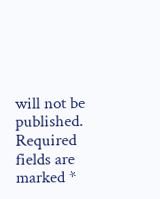will not be published. Required fields are marked *